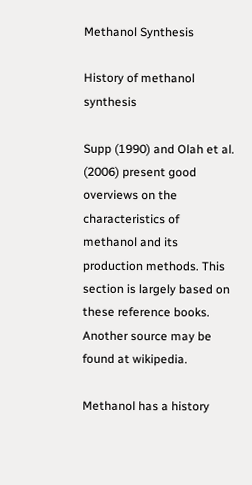Methanol Synthesis

History of methanol synthesis

Supp (1990) and Olah et al. (2006) present good overviews on the characteristics of methanol and its production methods. This section is largely based on these reference books. Another source may be found at wikipedia.

Methanol has a history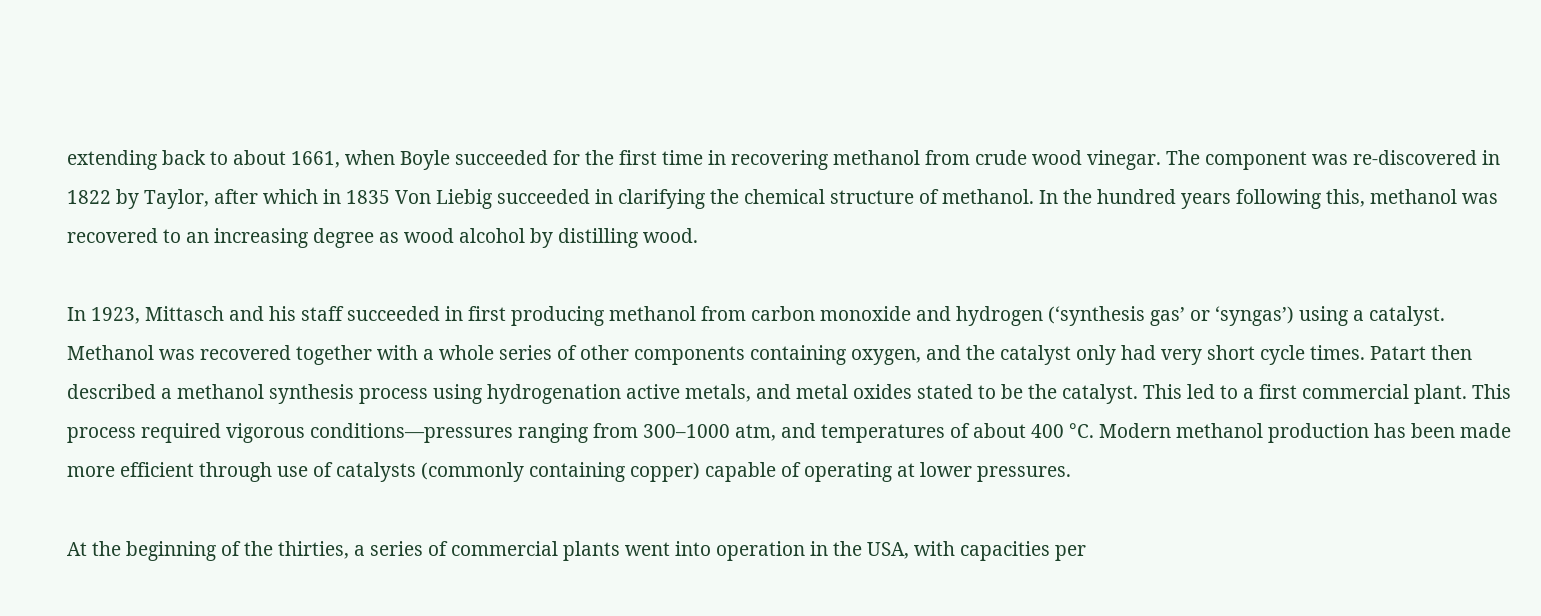extending back to about 1661, when Boyle succeeded for the first time in recovering methanol from crude wood vinegar. The component was re-discovered in 1822 by Taylor, after which in 1835 Von Liebig succeeded in clarifying the chemical structure of methanol. In the hundred years following this, methanol was recovered to an increasing degree as wood alcohol by distilling wood.

In 1923, Mittasch and his staff succeeded in first producing methanol from carbon monoxide and hydrogen (‘synthesis gas’ or ‘syngas’) using a catalyst. Methanol was recovered together with a whole series of other components containing oxygen, and the catalyst only had very short cycle times. Patart then described a methanol synthesis process using hydrogenation active metals, and metal oxides stated to be the catalyst. This led to a first commercial plant. This process required vigorous conditions—pressures ranging from 300–1000 atm, and temperatures of about 400 °C. Modern methanol production has been made more efficient through use of catalysts (commonly containing copper) capable of operating at lower pressures.

At the beginning of the thirties, a series of commercial plants went into operation in the USA, with capacities per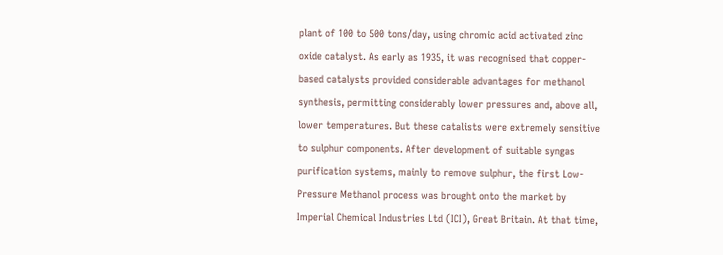plant of 100 to 500 tons/day, using chromic acid activated zinc oxide catalyst. As early as 1935, it was recognised that copper-based catalysts provided considerable advantages for methanol synthesis, permitting considerably lower pressures and, above all, lower temperatures. But these catalists were extremely sensitive to sulphur components. After development of suitable syngas purification systems, mainly to remove sulphur, the first Low-Pressure Methanol process was brought onto the market by Imperial Chemical Industries Ltd (ICI), Great Britain. At that time,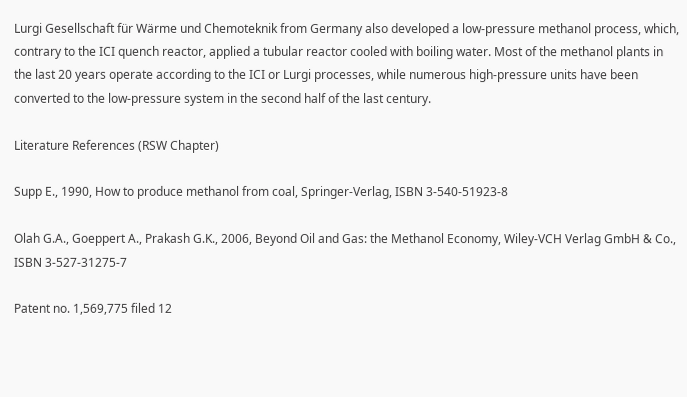Lurgi Gesellschaft für Wärme und Chemoteknik from Germany also developed a low-pressure methanol process, which, contrary to the ICI quench reactor, applied a tubular reactor cooled with boiling water. Most of the methanol plants in the last 20 years operate according to the ICI or Lurgi processes, while numerous high-pressure units have been converted to the low-pressure system in the second half of the last century.

Literature References (RSW Chapter)

Supp E., 1990, How to produce methanol from coal, Springer-Verlag, ISBN 3-540-51923-8

Olah G.A., Goeppert A., Prakash G.K., 2006, Beyond Oil and Gas: the Methanol Economy, Wiley-VCH Verlag GmbH & Co., ISBN 3-527-31275-7

Patent no. 1,569,775 filed 12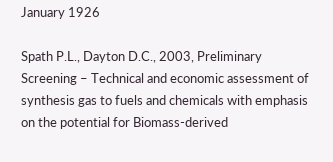January 1926

Spath P.L., Dayton D.C., 2003, Preliminary Screening – Technical and economic assessment of synthesis gas to fuels and chemicals with emphasis on the potential for Biomass-derived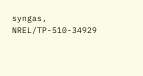syngas, NREL/TP-510-34929